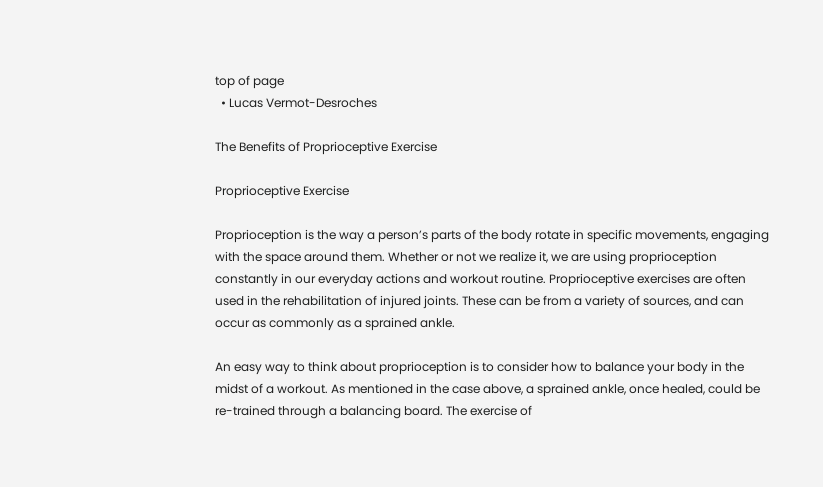top of page
  • Lucas Vermot-Desroches

The Benefits of Proprioceptive Exercise

Proprioceptive Exercise

Proprioception is the way a person’s parts of the body rotate in specific movements, engaging with the space around them. Whether or not we realize it, we are using proprioception constantly in our everyday actions and workout routine. Proprioceptive exercises are often used in the rehabilitation of injured joints. These can be from a variety of sources, and can occur as commonly as a sprained ankle.

An easy way to think about proprioception is to consider how to balance your body in the midst of a workout. As mentioned in the case above, a sprained ankle, once healed, could be re-trained through a balancing board. The exercise of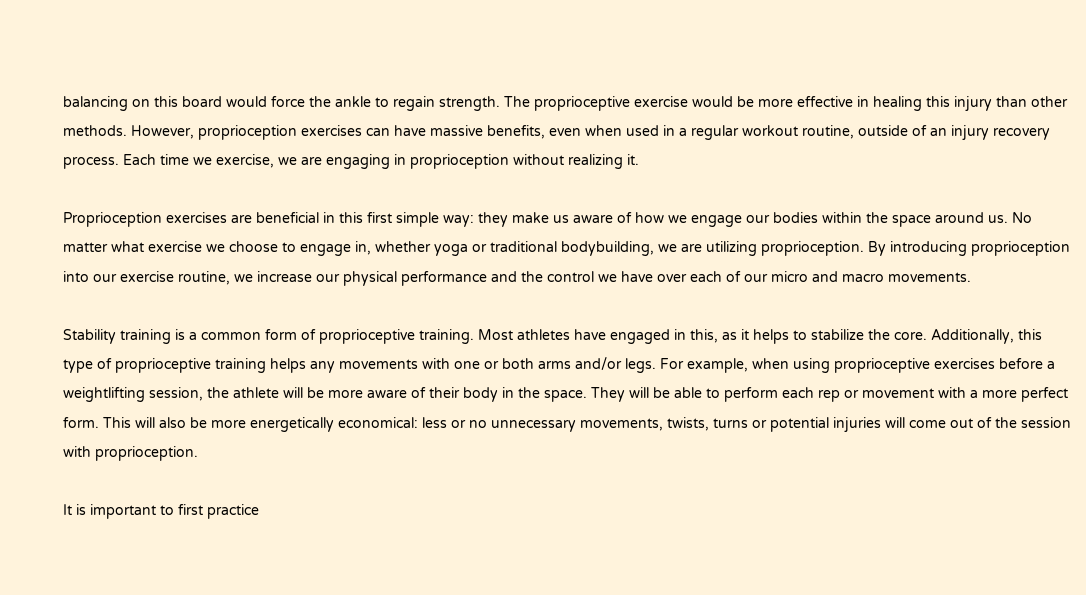balancing on this board would force the ankle to regain strength. The proprioceptive exercise would be more effective in healing this injury than other methods. However, proprioception exercises can have massive benefits, even when used in a regular workout routine, outside of an injury recovery process. Each time we exercise, we are engaging in proprioception without realizing it.

Proprioception exercises are beneficial in this first simple way: they make us aware of how we engage our bodies within the space around us. No matter what exercise we choose to engage in, whether yoga or traditional bodybuilding, we are utilizing proprioception. By introducing proprioception into our exercise routine, we increase our physical performance and the control we have over each of our micro and macro movements.

Stability training is a common form of proprioceptive training. Most athletes have engaged in this, as it helps to stabilize the core. Additionally, this type of proprioceptive training helps any movements with one or both arms and/or legs. For example, when using proprioceptive exercises before a weightlifting session, the athlete will be more aware of their body in the space. They will be able to perform each rep or movement with a more perfect form. This will also be more energetically economical: less or no unnecessary movements, twists, turns or potential injuries will come out of the session with proprioception.

It is important to first practice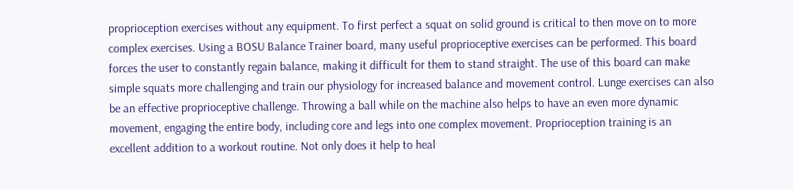proprioception exercises without any equipment. To first perfect a squat on solid ground is critical to then move on to more complex exercises. Using a BOSU Balance Trainer board, many useful proprioceptive exercises can be performed. This board forces the user to constantly regain balance, making it difficult for them to stand straight. The use of this board can make simple squats more challenging and train our physiology for increased balance and movement control. Lunge exercises can also be an effective proprioceptive challenge. Throwing a ball while on the machine also helps to have an even more dynamic movement, engaging the entire body, including core and legs into one complex movement. Proprioception training is an excellent addition to a workout routine. Not only does it help to heal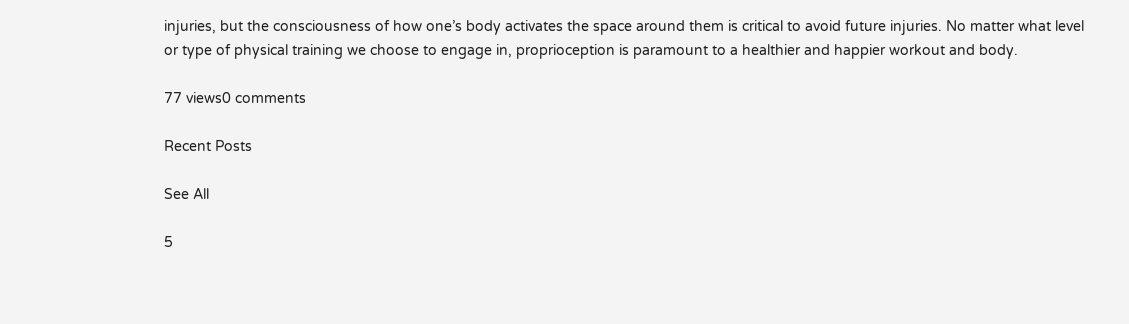injuries, but the consciousness of how one’s body activates the space around them is critical to avoid future injuries. No matter what level or type of physical training we choose to engage in, proprioception is paramount to a healthier and happier workout and body.

77 views0 comments

Recent Posts

See All

5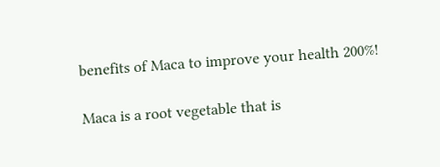benefits of Maca to improve your health 200%!

Maca is a root vegetable that is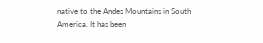native to the Andes Mountains in South America. It has been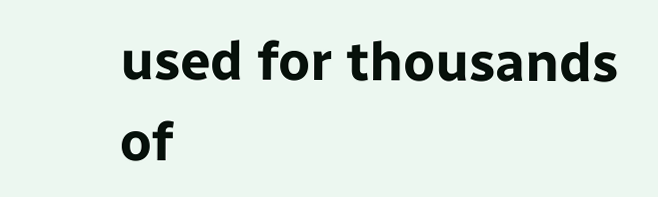used for thousands of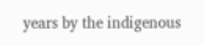years by the indigenous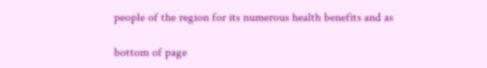people of the region for its numerous health benefits and as

bottom of page